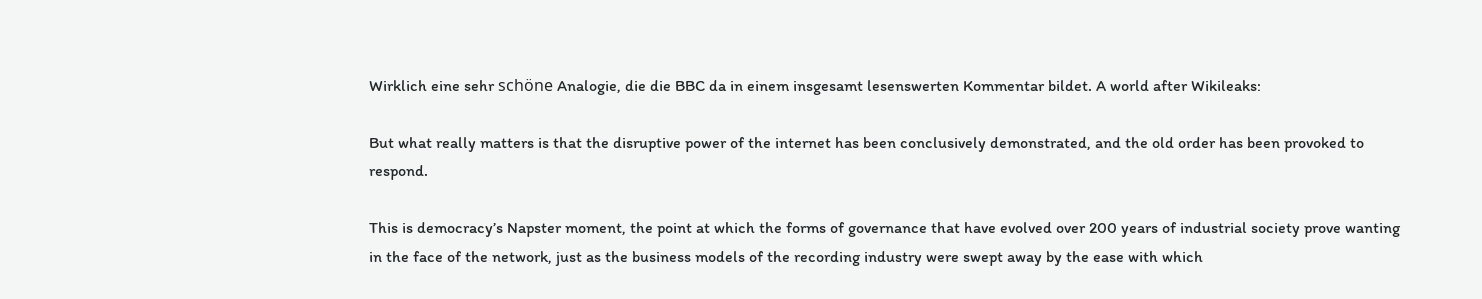Wirklich eine sehr schöne Analogie, die die BBC da in einem insgesamt lesenswerten Kommentar bildet. A world after Wikileaks:

But what really matters is that the disruptive power of the internet has been conclusively demonstrated, and the old order has been provoked to respond.

This is democracy’s Napster moment, the point at which the forms of governance that have evolved over 200 years of industrial society prove wanting in the face of the network, just as the business models of the recording industry were swept away by the ease with which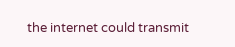the internet could transmit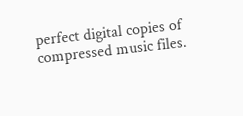perfect digital copies of compressed music files.